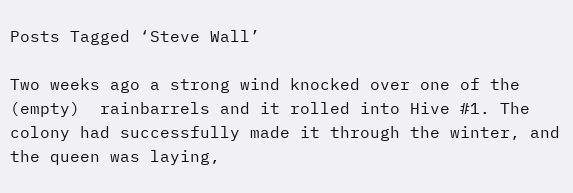Posts Tagged ‘Steve Wall’

Two weeks ago a strong wind knocked over one of the (empty)  rainbarrels and it rolled into Hive #1. The colony had successfully made it through the winter, and the queen was laying,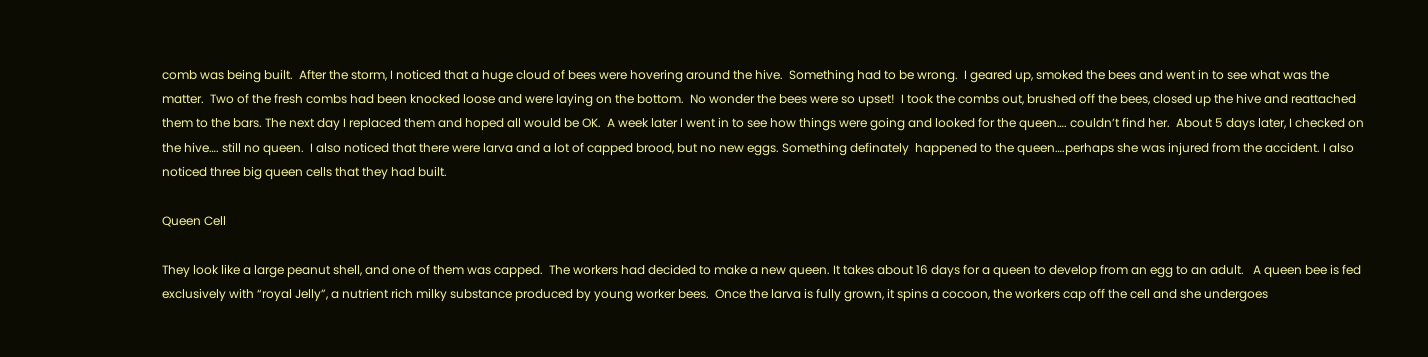comb was being built.  After the storm, I noticed that a huge cloud of bees were hovering around the hive.  Something had to be wrong.  I geared up, smoked the bees and went in to see what was the matter.  Two of the fresh combs had been knocked loose and were laying on the bottom.  No wonder the bees were so upset!  I took the combs out, brushed off the bees, closed up the hive and reattached them to the bars. The next day I replaced them and hoped all would be OK.  A week later I went in to see how things were going and looked for the queen…. couldn’t find her.  About 5 days later, I checked on the hive…. still no queen.  I also noticed that there were larva and a lot of capped brood, but no new eggs. Something definately  happened to the queen….perhaps she was injured from the accident. I also noticed three big queen cells that they had built.

Queen Cell

They look like a large peanut shell, and one of them was capped.  The workers had decided to make a new queen. It takes about 16 days for a queen to develop from an egg to an adult.   A queen bee is fed exclusively with “royal Jelly”, a nutrient rich milky substance produced by young worker bees.  Once the larva is fully grown, it spins a cocoon, the workers cap off the cell and she undergoes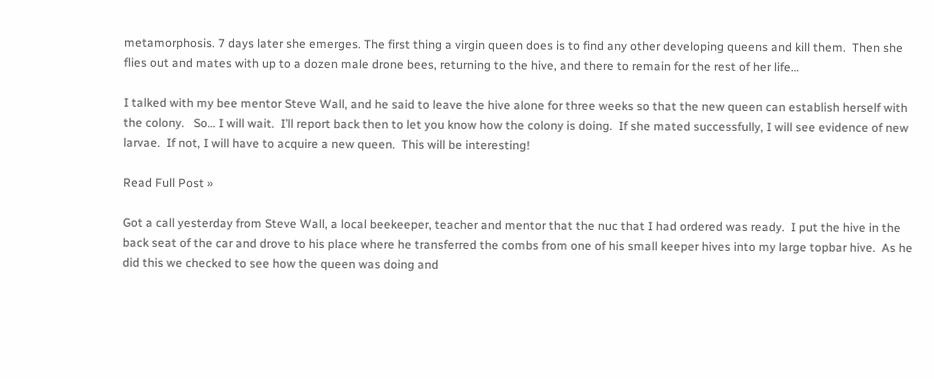metamorphosis. 7 days later she emerges. The first thing a virgin queen does is to find any other developing queens and kill them.  Then she flies out and mates with up to a dozen male drone bees, returning to the hive, and there to remain for the rest of her life…

I talked with my bee mentor Steve Wall, and he said to leave the hive alone for three weeks so that the new queen can establish herself with the colony.   So… I will wait.  I’ll report back then to let you know how the colony is doing.  If she mated successfully, I will see evidence of new larvae.  If not, I will have to acquire a new queen.  This will be interesting!

Read Full Post »

Got a call yesterday from Steve Wall, a local beekeeper, teacher and mentor that the nuc that I had ordered was ready.  I put the hive in the back seat of the car and drove to his place where he transferred the combs from one of his small keeper hives into my large topbar hive.  As he did this we checked to see how the queen was doing and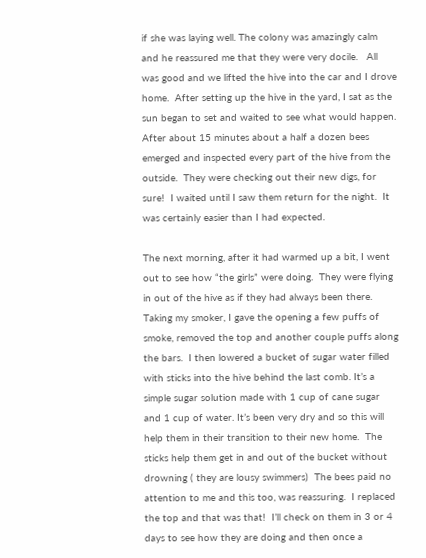if she was laying well. The colony was amazingly calm and he reassured me that they were very docile.   All was good and we lifted the hive into the car and I drove home.  After setting up the hive in the yard, I sat as the sun began to set and waited to see what would happen.  After about 15 minutes about a half a dozen bees emerged and inspected every part of the hive from the outside.  They were checking out their new digs, for sure!  I waited until I saw them return for the night.  It was certainly easier than I had expected.

The next morning, after it had warmed up a bit, I went out to see how “the girls” were doing.  They were flying in out of the hive as if they had always been there.  Taking my smoker, I gave the opening a few puffs of smoke, removed the top and another couple puffs along the bars.  I then lowered a bucket of sugar water filled with sticks into the hive behind the last comb. It’s a simple sugar solution made with 1 cup of cane sugar and 1 cup of water. It’s been very dry and so this will help them in their transition to their new home.  The sticks help them get in and out of the bucket without drowning ( they are lousy swimmers)  The bees paid no attention to me and this too, was reassuring.  I replaced the top and that was that!  I’ll check on them in 3 or 4 days to see how they are doing and then once a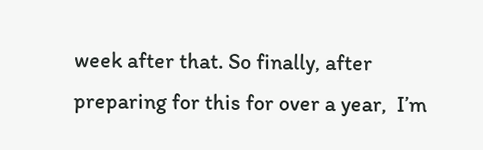week after that. So finally, after preparing for this for over a year,  I’m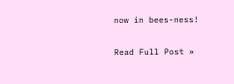now in bees-ness!

Read Full Post »